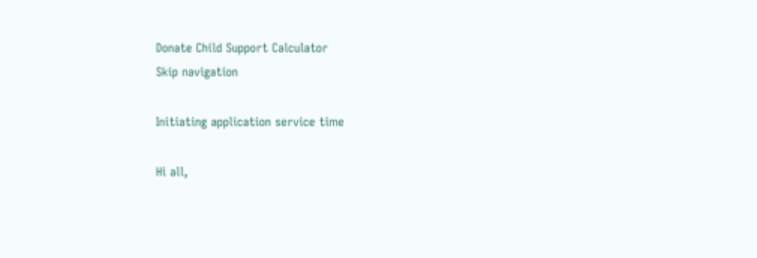Donate Child Support Calculator
Skip navigation

Initiating application service time

Hi all,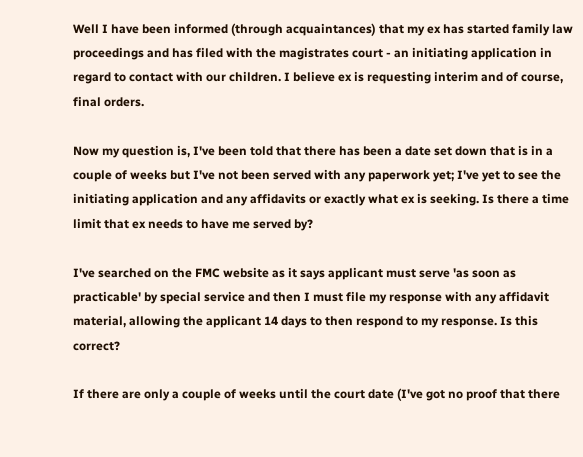Well I have been informed (through acquaintances) that my ex has started family law proceedings and has filed with the magistrates court - an initiating application in regard to contact with our children. I believe ex is requesting interim and of course, final orders.

Now my question is, I've been told that there has been a date set down that is in a couple of weeks but I've not been served with any paperwork yet; I've yet to see the initiating application and any affidavits or exactly what ex is seeking. Is there a time limit that ex needs to have me served by?

I've searched on the FMC website as it says applicant must serve 'as soon as practicable' by special service and then I must file my response with any affidavit material, allowing the applicant 14 days to then respond to my response. Is this correct?

If there are only a couple of weeks until the court date (I've got no proof that there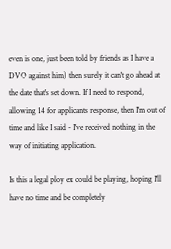even is one, just been told by friends as I have a DVO against him) then surely it can't go ahead at the date that's set down. If I need to respond, allowing 14 for applicants response, then I'm out of time and like I said - I've received nothing in the way of initiating application.

Is this a legal ploy ex could be playing, hoping I'll have no time and be completely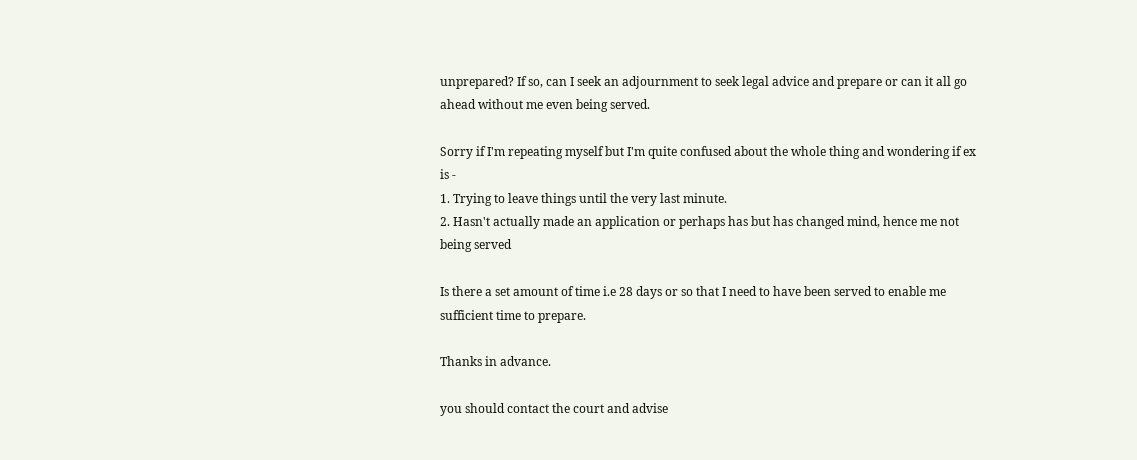unprepared? If so, can I seek an adjournment to seek legal advice and prepare or can it all go ahead without me even being served.

Sorry if I'm repeating myself but I'm quite confused about the whole thing and wondering if ex is -
1. Trying to leave things until the very last minute.
2. Hasn't actually made an application or perhaps has but has changed mind, hence me not being served

Is there a set amount of time i.e 28 days or so that I need to have been served to enable me sufficient time to prepare.

Thanks in advance.

you should contact the court and advise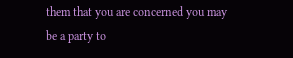them that you are concerned you may be a party to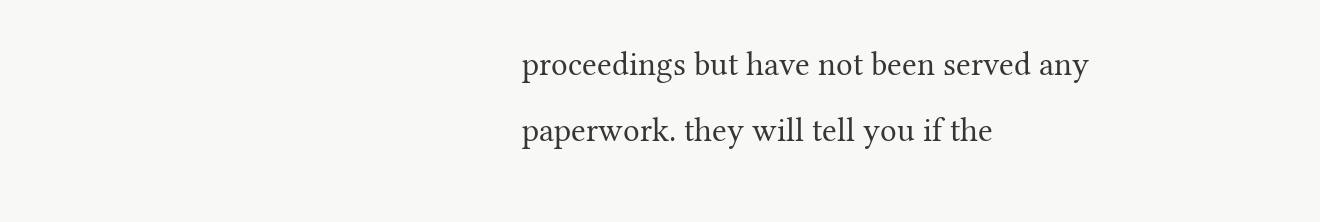proceedings but have not been served any paperwork. they will tell you if the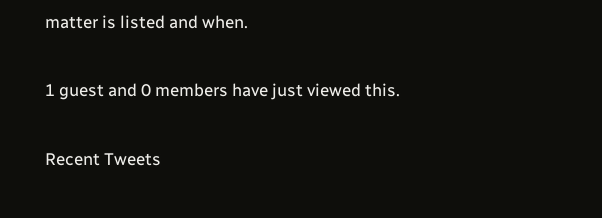matter is listed and when.

1 guest and 0 members have just viewed this.

Recent Tweets